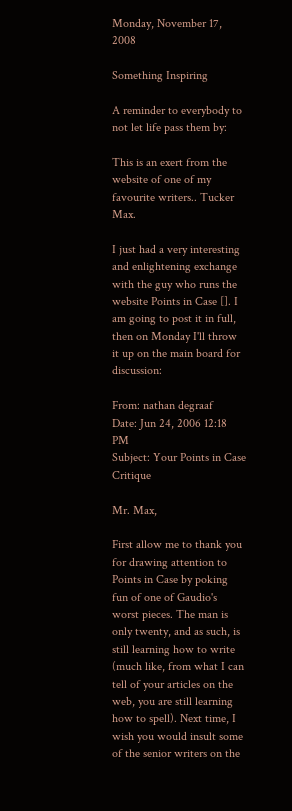Monday, November 17, 2008

Something Inspiring

A reminder to everybody to not let life pass them by:

This is an exert from the website of one of my favourite writers.. Tucker Max.

I just had a very interesting and enlightening exchange with the guy who runs the website Points in Case []. I am going to post it in full, then on Monday I'll throw it up on the main board for discussion:

From: nathan degraaf
Date: Jun 24, 2006 12:18 PM
Subject: Your Points in Case Critique

Mr. Max,

First allow me to thank you for drawing attention to Points in Case by poking fun of one of Gaudio's worst pieces. The man is only twenty, and as such, is still learning how to write (much like, from what I can tell of your articles on the web, you are still learning how to spell). Next time, I wish you would insult some of the senior writers on the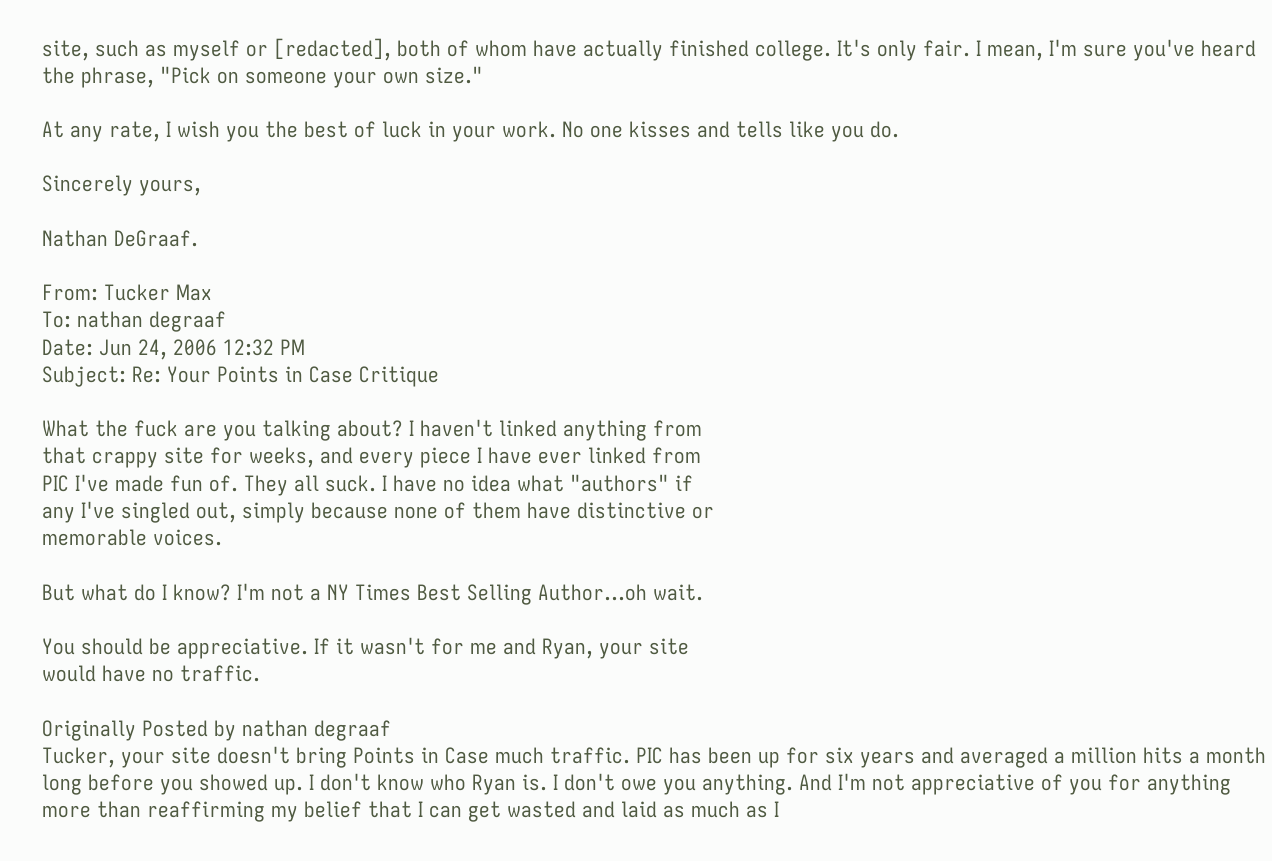site, such as myself or [redacted], both of whom have actually finished college. It's only fair. I mean, I'm sure you've heard the phrase, "Pick on someone your own size."

At any rate, I wish you the best of luck in your work. No one kisses and tells like you do.

Sincerely yours,

Nathan DeGraaf.

From: Tucker Max
To: nathan degraaf
Date: Jun 24, 2006 12:32 PM
Subject: Re: Your Points in Case Critique

What the fuck are you talking about? I haven't linked anything from
that crappy site for weeks, and every piece I have ever linked from
PIC I've made fun of. They all suck. I have no idea what "authors" if
any I've singled out, simply because none of them have distinctive or
memorable voices.

But what do I know? I'm not a NY Times Best Selling Author...oh wait.

You should be appreciative. If it wasn't for me and Ryan, your site
would have no traffic.

Originally Posted by nathan degraaf
Tucker, your site doesn't bring Points in Case much traffic. PIC has been up for six years and averaged a million hits a month long before you showed up. I don't know who Ryan is. I don't owe you anything. And I'm not appreciative of you for anything more than reaffirming my belief that I can get wasted and laid as much as I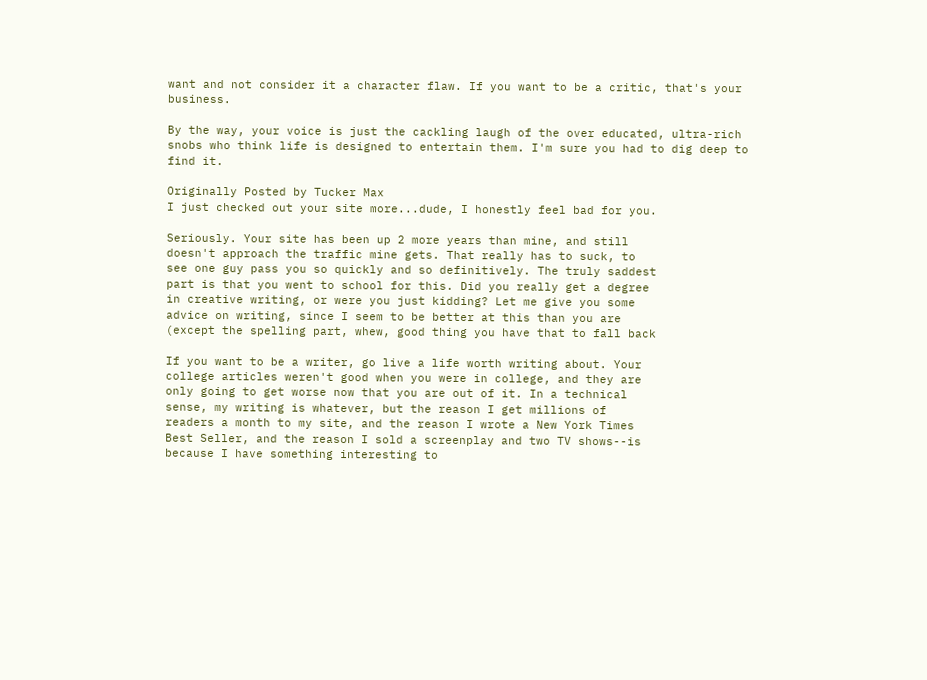want and not consider it a character flaw. If you want to be a critic, that's your business.

By the way, your voice is just the cackling laugh of the over educated, ultra-rich snobs who think life is designed to entertain them. I'm sure you had to dig deep to find it.

Originally Posted by Tucker Max
I just checked out your site more...dude, I honestly feel bad for you.

Seriously. Your site has been up 2 more years than mine, and still
doesn't approach the traffic mine gets. That really has to suck, to
see one guy pass you so quickly and so definitively. The truly saddest
part is that you went to school for this. Did you really get a degree
in creative writing, or were you just kidding? Let me give you some
advice on writing, since I seem to be better at this than you are
(except the spelling part, whew, good thing you have that to fall back

If you want to be a writer, go live a life worth writing about. Your
college articles weren't good when you were in college, and they are
only going to get worse now that you are out of it. In a technical
sense, my writing is whatever, but the reason I get millions of
readers a month to my site, and the reason I wrote a New York Times
Best Seller, and the reason I sold a screenplay and two TV shows--is
because I have something interesting to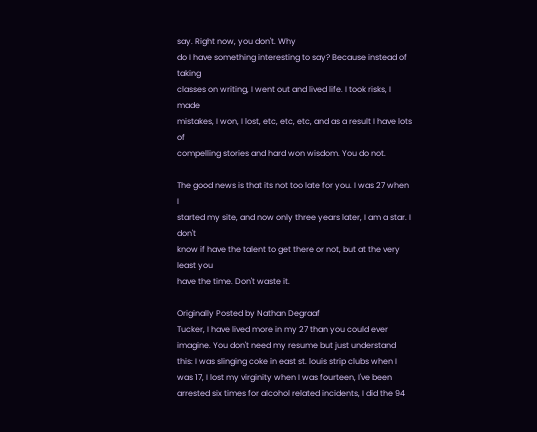say. Right now, you don't. Why
do I have something interesting to say? Because instead of taking
classes on writing, I went out and lived life. I took risks, I made
mistakes, I won, I lost, etc, etc, etc, and as a result I have lots of
compelling stories and hard won wisdom. You do not.

The good news is that its not too late for you. I was 27 when I
started my site, and now only three years later, I am a star. I don't
know if have the talent to get there or not, but at the very least you
have the time. Don't waste it.

Originally Posted by Nathan Degraaf
Tucker, I have lived more in my 27 than you could ever imagine. You don't need my resume but just understand this: I was slinging coke in east st. louis strip clubs when I was 17, I lost my virginity when I was fourteen, I've been arrested six times for alcohol related incidents, I did the 94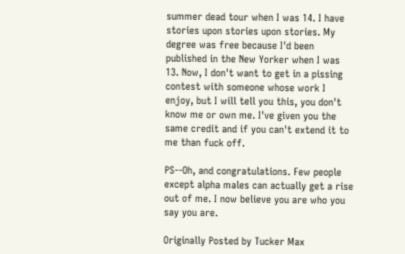summer dead tour when I was 14. I have stories upon stories upon stories. My degree was free because I'd been published in the New Yorker when I was 13. Now, I don't want to get in a pissing contest with someone whose work I enjoy, but I will tell you this, you don't know me or own me. I've given you the same credit and if you can't extend it to me than fuck off.

PS--Oh, and congratulations. Few people except alpha males can actually get a rise out of me. I now believe you are who you say you are.

Originally Posted by Tucker Max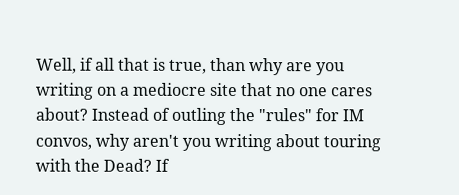Well, if all that is true, than why are you writing on a mediocre site that no one cares about? Instead of outling the "rules" for IM convos, why aren't you writing about touring with the Dead? If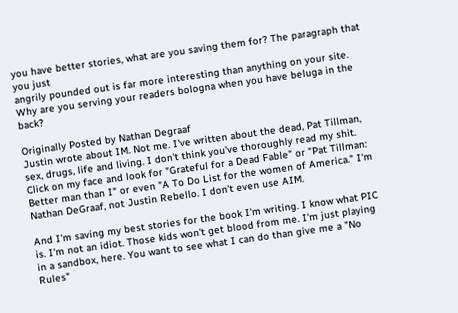you have better stories, what are you saving them for? The paragraph that you just
angrily pounded out is far more interesting than anything on your site. Why are you serving your readers bologna when you have beluga in the back?

Originally Posted by Nathan Degraaf
Justin wrote about IM. Not me. I've written about the dead, Pat Tillman, sex, drugs, life and living. I don't think you've thoroughly read my shit. Click on my face and look for "Grateful for a Dead Fable" or "Pat Tillman: Better man than I" or even "A To Do List for the women of America." I'm Nathan DeGraaf, not Justin Rebello. I don't even use AIM.

And I'm saving my best stories for the book I'm writing. I know what PIC is. I'm not an idiot. Those kids won't get blood from me. I'm just playing in a sandbox, here. You want to see what I can do than give me a "No Rules"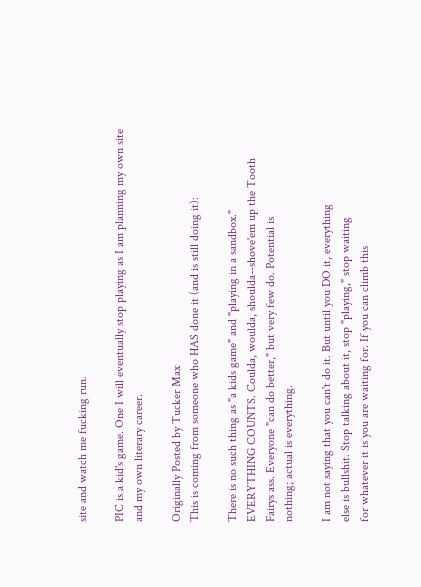site and watch me fucking run.

PIC is a kid's game. One I will eventually stop playing as I am planning my own site and my own literary career.

Originally Posted by Tucker Max
This is coming from someone who HAS done it (and is still doing it):

There is no such thing as "a kids game" and "playing in a sandbox."
EVERYTHING COUNTS. Coulda, woulda, shoulda--shove'em up the Tooth
Fairys ass. Everyone "can do better," but very few do. Potential is
nothing; actual is everything.

I am not saying that you can't do it. But until you DO it, everything
else is bullshit. Stop talking about it, stop "playing," stop waiting
for whatever it is you are waiting for. If you can climb this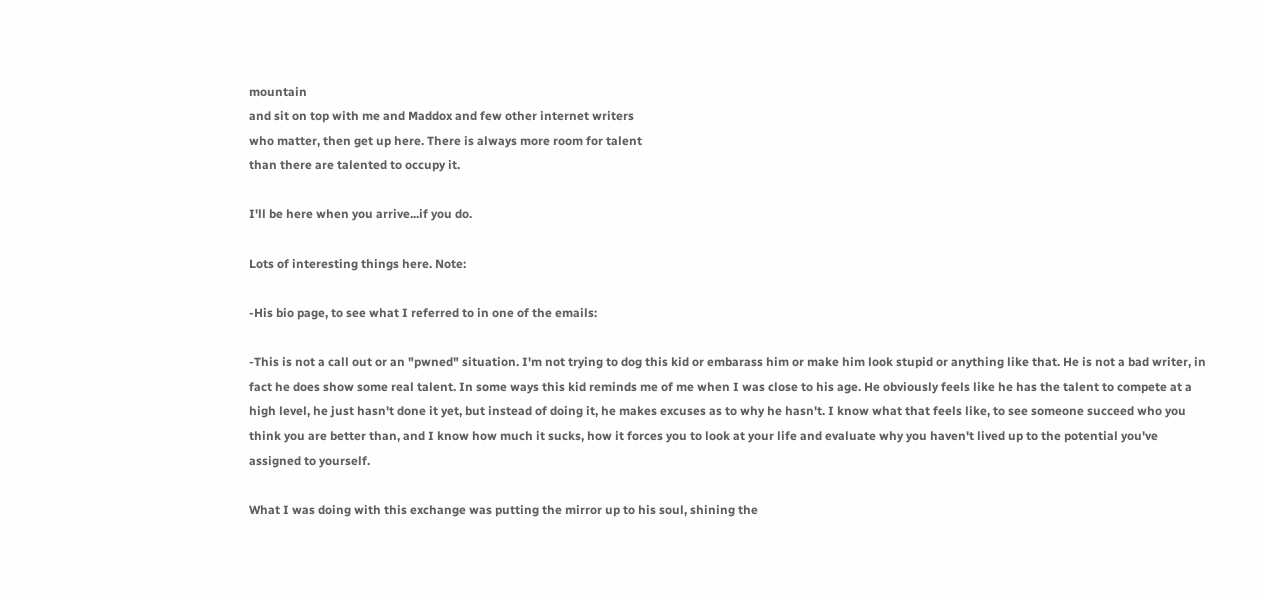mountain
and sit on top with me and Maddox and few other internet writers
who matter, then get up here. There is always more room for talent
than there are talented to occupy it.

I'll be here when you arrive...if you do.

Lots of interesting things here. Note:

-His bio page, to see what I referred to in one of the emails:

-This is not a call out or an "pwned" situation. I'm not trying to dog this kid or embarass him or make him look stupid or anything like that. He is not a bad writer, in fact he does show some real talent. In some ways this kid reminds me of me when I was close to his age. He obviously feels like he has the talent to compete at a high level, he just hasn't done it yet, but instead of doing it, he makes excuses as to why he hasn't. I know what that feels like, to see someone succeed who you think you are better than, and I know how much it sucks, how it forces you to look at your life and evaluate why you haven't lived up to the potential you've assigned to yourself.

What I was doing with this exchange was putting the mirror up to his soul, shining the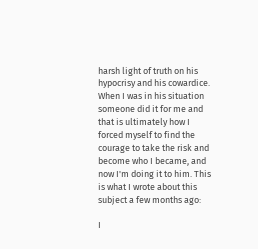harsh light of truth on his hypocrisy and his cowardice. When I was in his situation someone did it for me and that is ultimately how I forced myself to find the courage to take the risk and become who I became, and now I'm doing it to him. This is what I wrote about this subject a few months ago:

I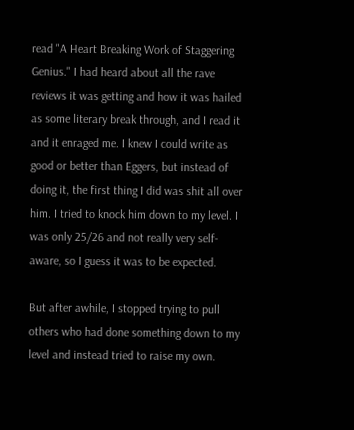read "A Heart Breaking Work of Staggering Genius." I had heard about all the rave reviews it was getting and how it was hailed as some literary break through, and I read it and it enraged me. I knew I could write as good or better than Eggers, but instead of doing it, the first thing I did was shit all over him. I tried to knock him down to my level. I was only 25/26 and not really very self-aware, so I guess it was to be expected.

But after awhile, I stopped trying to pull others who had done something down to my level and instead tried to raise my own.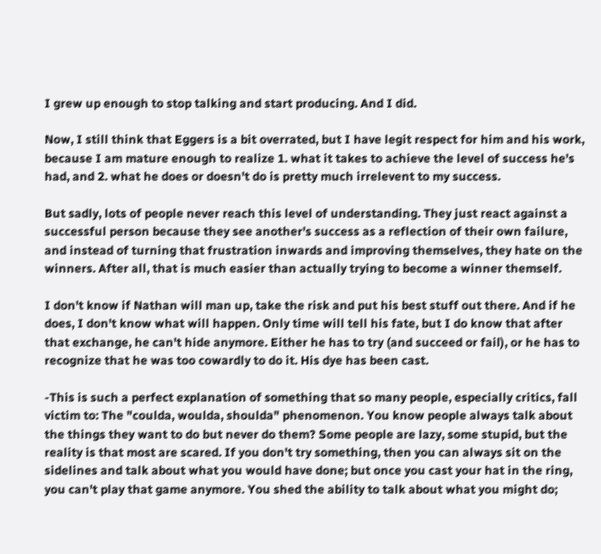I grew up enough to stop talking and start producing. And I did.

Now, I still think that Eggers is a bit overrated, but I have legit respect for him and his work, because I am mature enough to realize 1. what it takes to achieve the level of success he's had, and 2. what he does or doesn't do is pretty much irrelevent to my success.

But sadly, lots of people never reach this level of understanding. They just react against a successful person because they see another's success as a reflection of their own failure, and instead of turning that frustration inwards and improving themselves, they hate on the winners. After all, that is much easier than actually trying to become a winner themself.

I don't know if Nathan will man up, take the risk and put his best stuff out there. And if he does, I don't know what will happen. Only time will tell his fate, but I do know that after that exchange, he can't hide anymore. Either he has to try (and succeed or fail), or he has to recognize that he was too cowardly to do it. His dye has been cast.

-This is such a perfect explanation of something that so many people, especially critics, fall victim to: The "coulda, woulda, shoulda" phenomenon. You know people always talk about the things they want to do but never do them? Some people are lazy, some stupid, but the reality is that most are scared. If you don't try something, then you can always sit on the sidelines and talk about what you would have done; but once you cast your hat in the ring, you can't play that game anymore. You shed the ability to talk about what you might do;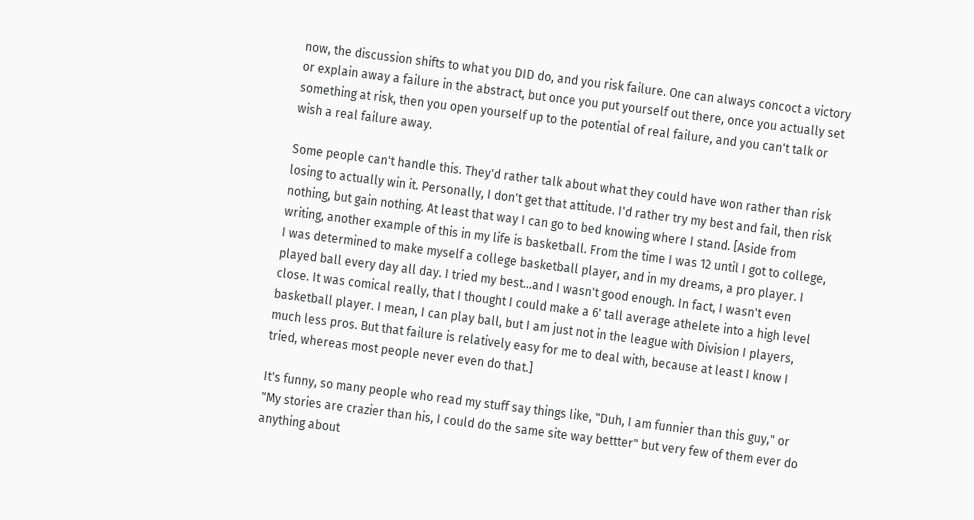now, the discussion shifts to what you DID do, and you risk failure. One can always concoct a victory or explain away a failure in the abstract, but once you put yourself out there, once you actually set something at risk, then you open yourself up to the potential of real failure, and you can't talk or wish a real failure away.

Some people can't handle this. They'd rather talk about what they could have won rather than risk losing to actually win it. Personally, I don't get that attitude. I'd rather try my best and fail, then risk nothing, but gain nothing. At least that way I can go to bed knowing where I stand. [Aside from writing, another example of this in my life is basketball. From the time I was 12 until I got to college, I was determined to make myself a college basketball player, and in my dreams, a pro player. I played ball every day all day. I tried my best...and I wasn't good enough. In fact, I wasn't even close. It was comical really, that I thought I could make a 6' tall average athelete into a high level basketball player. I mean, I can play ball, but I am just not in the league with Division I players, much less pros. But that failure is relatively easy for me to deal with, because at least I know I tried, whereas most people never even do that.]

It's funny, so many people who read my stuff say things like, "Duh, I am funnier than this guy," or "My stories are crazier than his, I could do the same site way bettter" but very few of them ever do anything about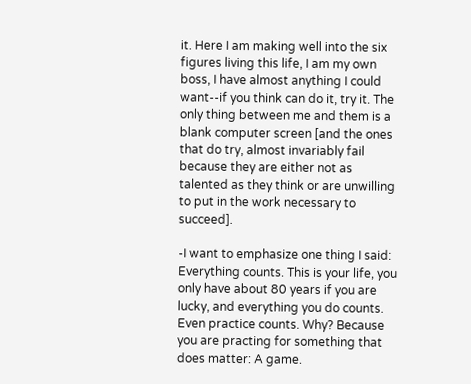it. Here I am making well into the six figures living this life, I am my own boss, I have almost anything I could want--if you think can do it, try it. The only thing between me and them is a blank computer screen [and the ones that do try, almost invariably fail because they are either not as talented as they think or are unwilling to put in the work necessary to succeed].

-I want to emphasize one thing I said: Everything counts. This is your life, you only have about 80 years if you are lucky, and everything you do counts. Even practice counts. Why? Because you are practing for something that does matter: A game.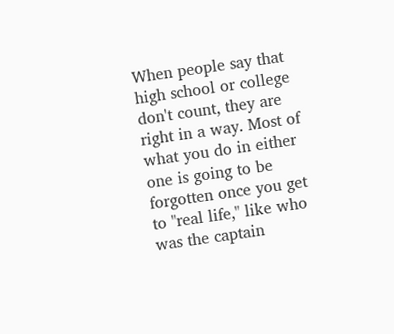When people say that high school or college don't count, they are right in a way. Most of what you do in either one is going to be forgotten once you get to "real life," like who was the captain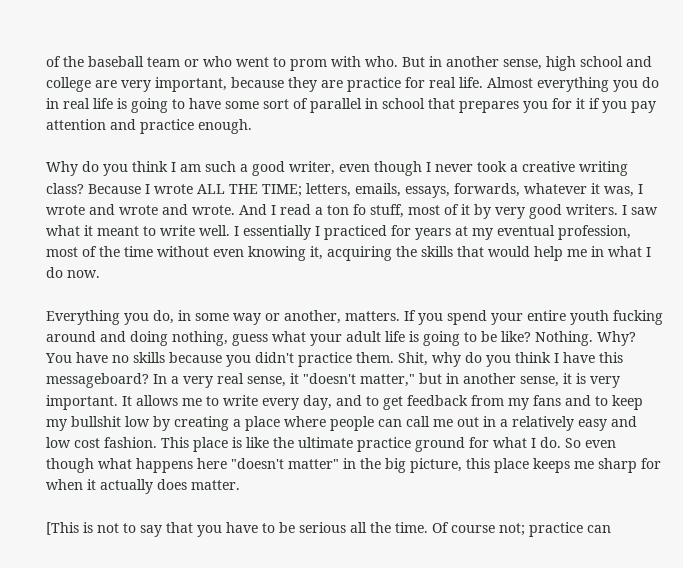of the baseball team or who went to prom with who. But in another sense, high school and college are very important, because they are practice for real life. Almost everything you do in real life is going to have some sort of parallel in school that prepares you for it if you pay attention and practice enough.

Why do you think I am such a good writer, even though I never took a creative writing class? Because I wrote ALL THE TIME; letters, emails, essays, forwards, whatever it was, I wrote and wrote and wrote. And I read a ton fo stuff, most of it by very good writers. I saw what it meant to write well. I essentially I practiced for years at my eventual profession, most of the time without even knowing it, acquiring the skills that would help me in what I do now.

Everything you do, in some way or another, matters. If you spend your entire youth fucking around and doing nothing, guess what your adult life is going to be like? Nothing. Why? You have no skills because you didn't practice them. Shit, why do you think I have this messageboard? In a very real sense, it "doesn't matter," but in another sense, it is very important. It allows me to write every day, and to get feedback from my fans and to keep my bullshit low by creating a place where people can call me out in a relatively easy and low cost fashion. This place is like the ultimate practice ground for what I do. So even though what happens here "doesn't matter" in the big picture, this place keeps me sharp for when it actually does matter.

[This is not to say that you have to be serious all the time. Of course not; practice can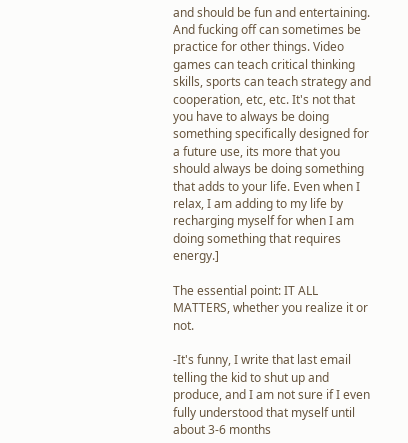and should be fun and entertaining. And fucking off can sometimes be practice for other things. Video games can teach critical thinking skills, sports can teach strategy and cooperation, etc, etc. It's not that you have to always be doing something specifically designed for a future use, its more that you should always be doing something that adds to your life. Even when I relax, I am adding to my life by recharging myself for when I am doing something that requires energy.]

The essential point: IT ALL MATTERS, whether you realize it or not.

-It's funny, I write that last email telling the kid to shut up and produce, and I am not sure if I even fully understood that myself until about 3-6 months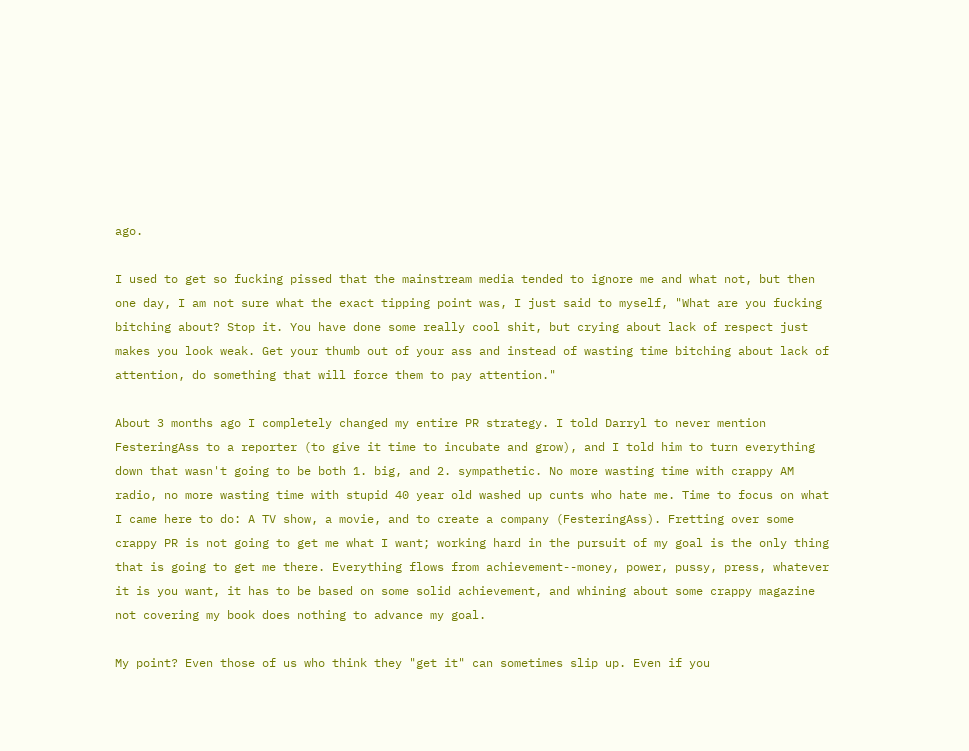ago.

I used to get so fucking pissed that the mainstream media tended to ignore me and what not, but then one day, I am not sure what the exact tipping point was, I just said to myself, "What are you fucking bitching about? Stop it. You have done some really cool shit, but crying about lack of respect just makes you look weak. Get your thumb out of your ass and instead of wasting time bitching about lack of attention, do something that will force them to pay attention."

About 3 months ago I completely changed my entire PR strategy. I told Darryl to never mention FesteringAss to a reporter (to give it time to incubate and grow), and I told him to turn everything down that wasn't going to be both 1. big, and 2. sympathetic. No more wasting time with crappy AM radio, no more wasting time with stupid 40 year old washed up cunts who hate me. Time to focus on what I came here to do: A TV show, a movie, and to create a company (FesteringAss). Fretting over some crappy PR is not going to get me what I want; working hard in the pursuit of my goal is the only thing that is going to get me there. Everything flows from achievement--money, power, pussy, press, whatever it is you want, it has to be based on some solid achievement, and whining about some crappy magazine not covering my book does nothing to advance my goal.

My point? Even those of us who think they "get it" can sometimes slip up. Even if you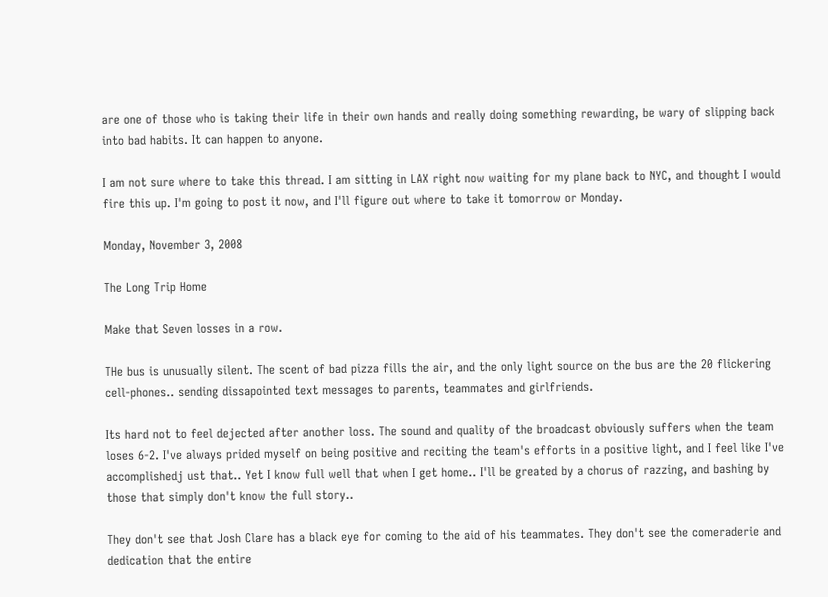are one of those who is taking their life in their own hands and really doing something rewarding, be wary of slipping back into bad habits. It can happen to anyone.

I am not sure where to take this thread. I am sitting in LAX right now waiting for my plane back to NYC, and thought I would fire this up. I'm going to post it now, and I'll figure out where to take it tomorrow or Monday.

Monday, November 3, 2008

The Long Trip Home

Make that Seven losses in a row.

THe bus is unusually silent. The scent of bad pizza fills the air, and the only light source on the bus are the 20 flickering cell-phones.. sending dissapointed text messages to parents, teammates and girlfriends.

Its hard not to feel dejected after another loss. The sound and quality of the broadcast obviously suffers when the team loses 6-2. I've always prided myself on being positive and reciting the team's efforts in a positive light, and I feel like I've accomplishedj ust that.. Yet I know full well that when I get home.. I'll be greated by a chorus of razzing, and bashing by those that simply don't know the full story..

They don't see that Josh Clare has a black eye for coming to the aid of his teammates. They don't see the comeraderie and dedication that the entire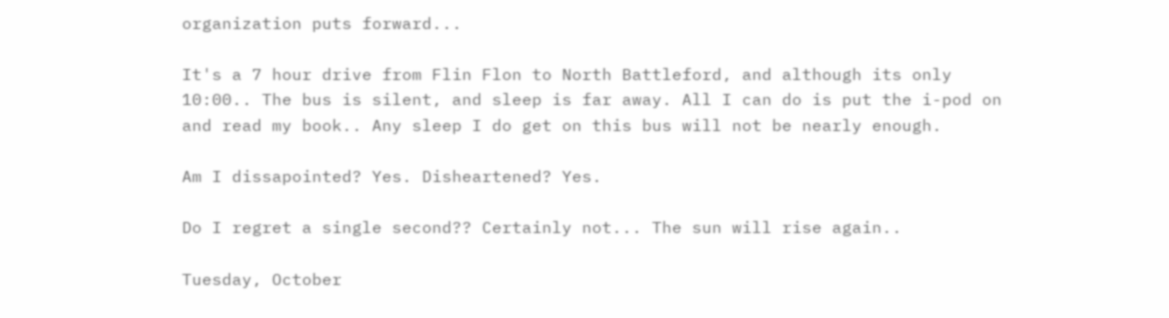organization puts forward...

It's a 7 hour drive from Flin Flon to North Battleford, and although its only 10:00.. The bus is silent, and sleep is far away. All I can do is put the i-pod on and read my book.. Any sleep I do get on this bus will not be nearly enough.

Am I dissapointed? Yes. Disheartened? Yes.

Do I regret a single second?? Certainly not... The sun will rise again..

Tuesday, October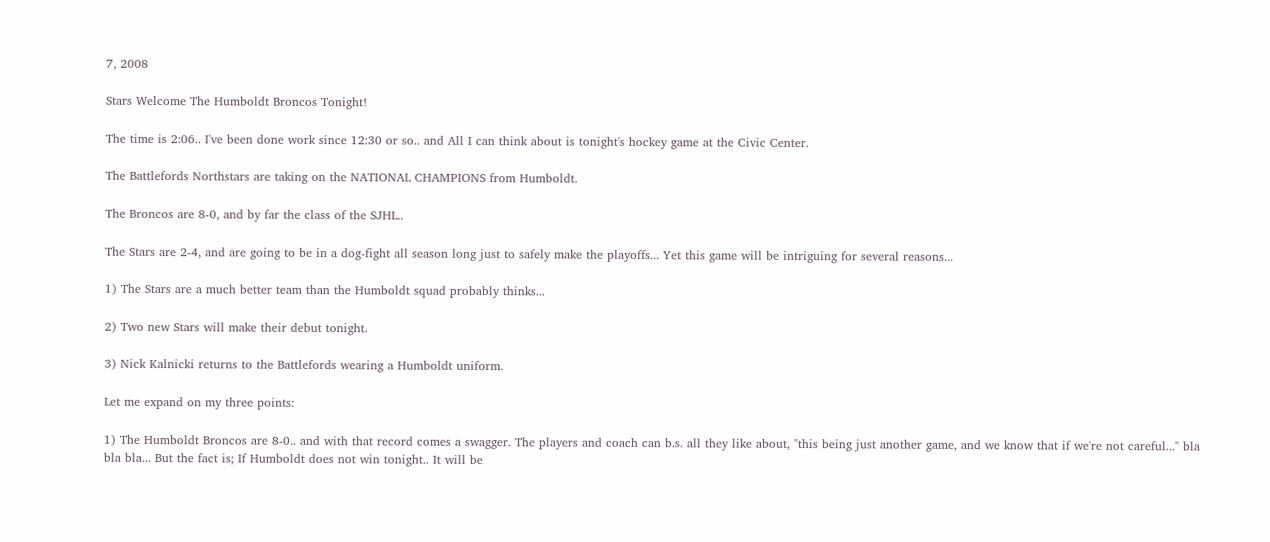7, 2008

Stars Welcome The Humboldt Broncos Tonight!

The time is 2:06.. I've been done work since 12:30 or so.. and All I can think about is tonight's hockey game at the Civic Center.

The Battlefords Northstars are taking on the NATIONAL CHAMPIONS from Humboldt.

The Broncos are 8-0, and by far the class of the SJHL..

The Stars are 2-4, and are going to be in a dog-fight all season long just to safely make the playoffs... Yet this game will be intriguing for several reasons...

1) The Stars are a much better team than the Humboldt squad probably thinks...

2) Two new Stars will make their debut tonight.

3) Nick Kalnicki returns to the Battlefords wearing a Humboldt uniform.

Let me expand on my three points:

1) The Humboldt Broncos are 8-0.. and with that record comes a swagger. The players and coach can b.s. all they like about, "this being just another game, and we know that if we're not careful..." bla bla bla... But the fact is; If Humboldt does not win tonight.. It will be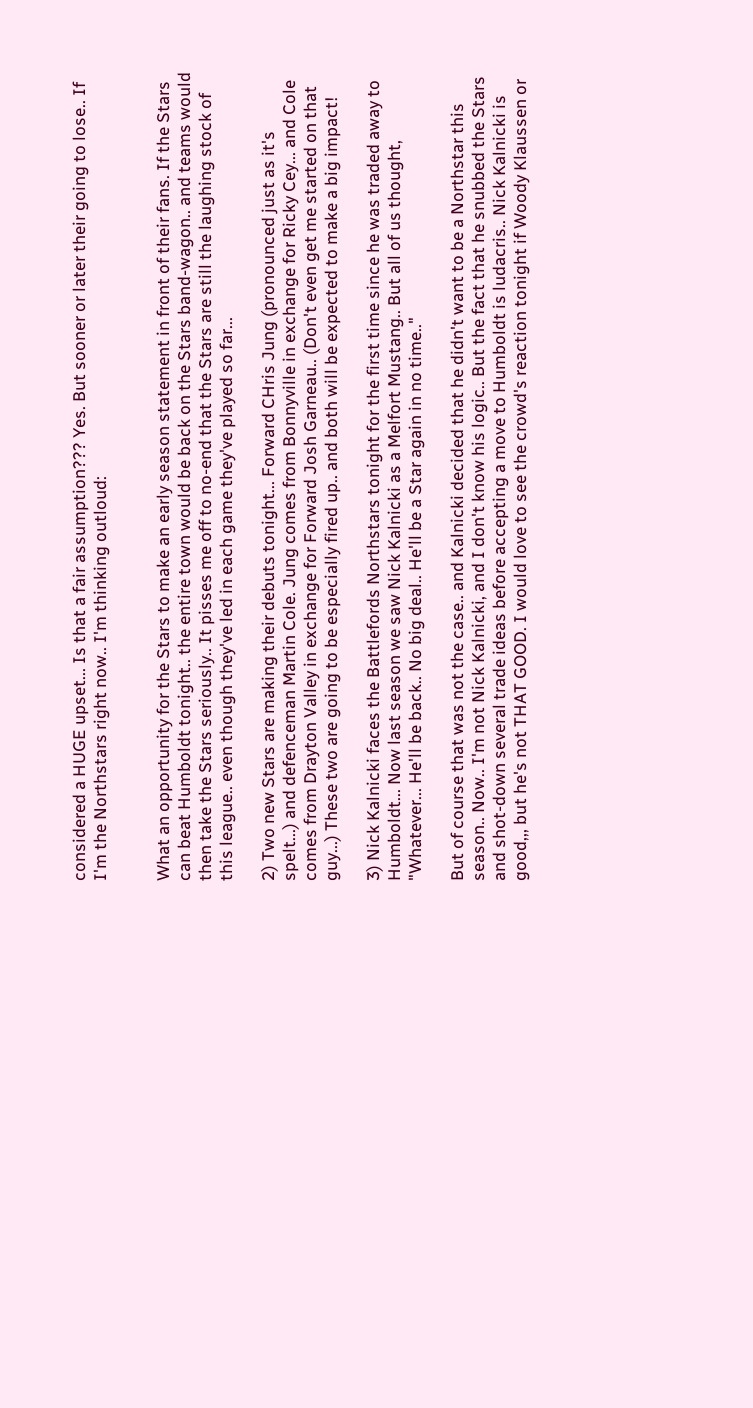considered a HUGE upset... Is that a fair assumption??? Yes. But sooner or later their going to lose.. If I'm the Northstars right now.. I'm thinking outloud:


What an opportunity for the Stars to make an early season statement in front of their fans. If the Stars can beat Humboldt tonight.. the entire town would be back on the Stars band-wagon.. and teams would then take the Stars seriously.. It pisses me off to no-end that the Stars are still the laughing stock of this league.. even though they've led in each game they've played so far...

2) Two new Stars are making their debuts tonight... Forward CHris Jung (pronounced just as it's spelt...) and defenceman Martin Cole. Jung comes from Bonnyville in exchange for Ricky Cey... and Cole comes from Drayton Valley in exchange for Forward Josh Garneau.. (Don't even get me started on that guy...) These two are going to be especially fired up.. and both will be expected to make a big impact!

3) Nick Kalnicki faces the Battlefords Northstars tonight for the first time since he was traded away to Humboldt... Now last season we saw Nick Kalnicki as a Melfort Mustang.. But all of us thought, "Whatever... He'll be back.. No big deal.. He'll be a Star again in no time.."

But of course that was not the case.. and Kalnicki decided that he didn't want to be a Northstar this season.. Now.. I'm not Nick Kalnicki, and I don't know his logic.. But the fact that he snubbed the Stars and shot-down several trade ideas before accepting a move to Humboldt is ludacris.. Nick Kalnicki is good,,, but he's not THAT GOOD. I would love to see the crowd's reaction tonight if Woody Klaussen or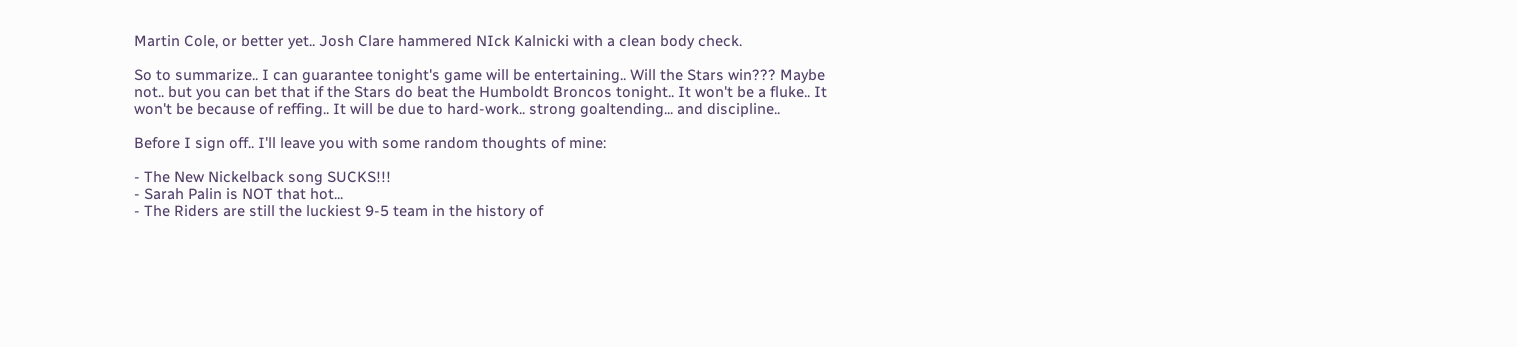Martin Cole, or better yet.. Josh Clare hammered NIck Kalnicki with a clean body check.

So to summarize.. I can guarantee tonight's game will be entertaining.. Will the Stars win??? Maybe not.. but you can bet that if the Stars do beat the Humboldt Broncos tonight.. It won't be a fluke.. It won't be because of reffing.. It will be due to hard-work.. strong goaltending... and discipline..

Before I sign off.. I'll leave you with some random thoughts of mine:

- The New Nickelback song SUCKS!!!
- Sarah Palin is NOT that hot...
- The Riders are still the luckiest 9-5 team in the history of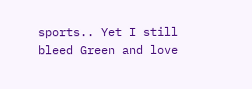sports.. Yet I still bleed Green and love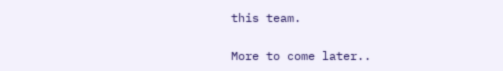this team.

More to come later..